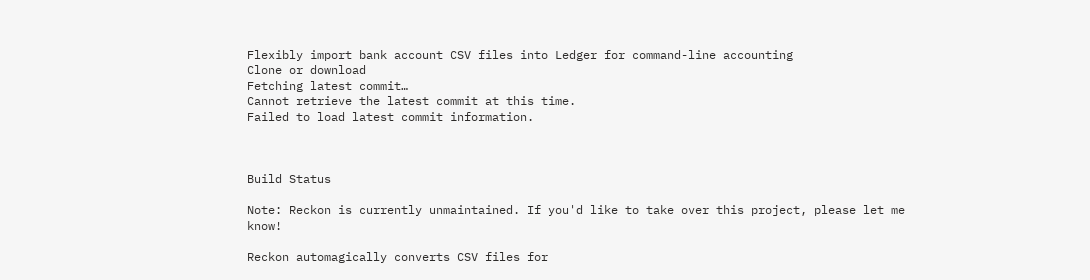Flexibly import bank account CSV files into Ledger for command-line accounting
Clone or download
Fetching latest commit…
Cannot retrieve the latest commit at this time.
Failed to load latest commit information.



Build Status

Note: Reckon is currently unmaintained. If you'd like to take over this project, please let me know!

Reckon automagically converts CSV files for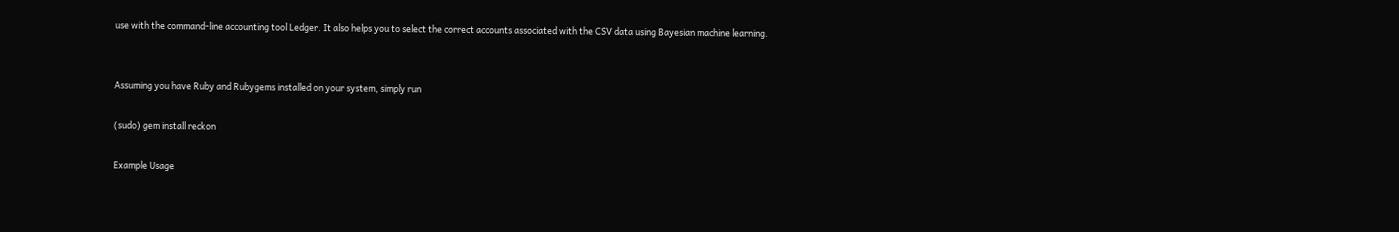use with the command-line accounting tool Ledger. It also helps you to select the correct accounts associated with the CSV data using Bayesian machine learning.


Assuming you have Ruby and Rubygems installed on your system, simply run

(sudo) gem install reckon

Example Usage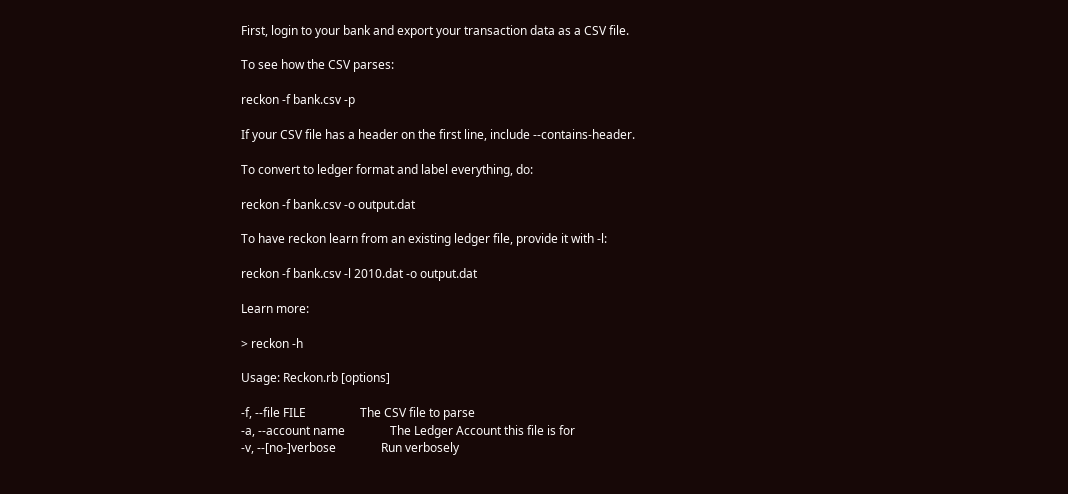First, login to your bank and export your transaction data as a CSV file.

To see how the CSV parses:

reckon -f bank.csv -p

If your CSV file has a header on the first line, include --contains-header.

To convert to ledger format and label everything, do:

reckon -f bank.csv -o output.dat

To have reckon learn from an existing ledger file, provide it with -l:

reckon -f bank.csv -l 2010.dat -o output.dat

Learn more:

> reckon -h

Usage: Reckon.rb [options]

-f, --file FILE                  The CSV file to parse
-a, --account name               The Ledger Account this file is for
-v, --[no-]verbose               Run verbosely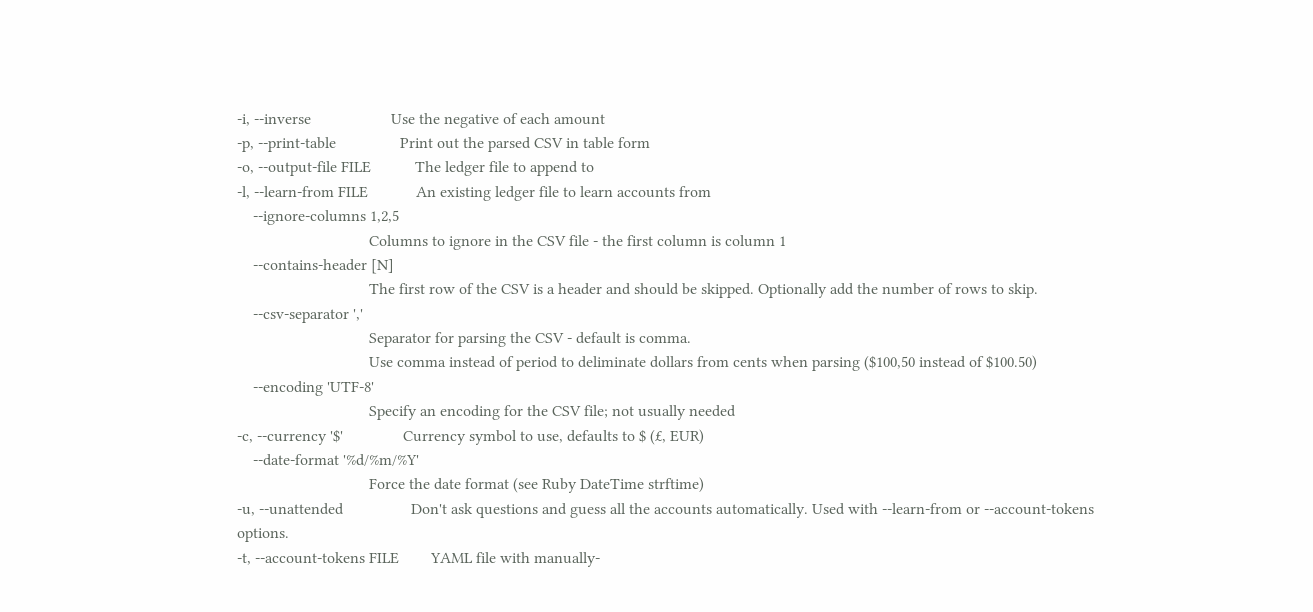-i, --inverse                    Use the negative of each amount
-p, --print-table                Print out the parsed CSV in table form
-o, --output-file FILE           The ledger file to append to
-l, --learn-from FILE            An existing ledger file to learn accounts from
    --ignore-columns 1,2,5
                                 Columns to ignore in the CSV file - the first column is column 1
    --contains-header [N]
                                 The first row of the CSV is a header and should be skipped. Optionally add the number of rows to skip.
    --csv-separator ','
                                 Separator for parsing the CSV - default is comma.
                                 Use comma instead of period to deliminate dollars from cents when parsing ($100,50 instead of $100.50)
    --encoding 'UTF-8'
                                 Specify an encoding for the CSV file; not usually needed
-c, --currency '$'               Currency symbol to use, defaults to $ (£, EUR)
    --date-format '%d/%m/%Y'
                                 Force the date format (see Ruby DateTime strftime)
-u, --unattended                 Don't ask questions and guess all the accounts automatically. Used with --learn-from or --account-tokens options.
-t, --account-tokens FILE        YAML file with manually-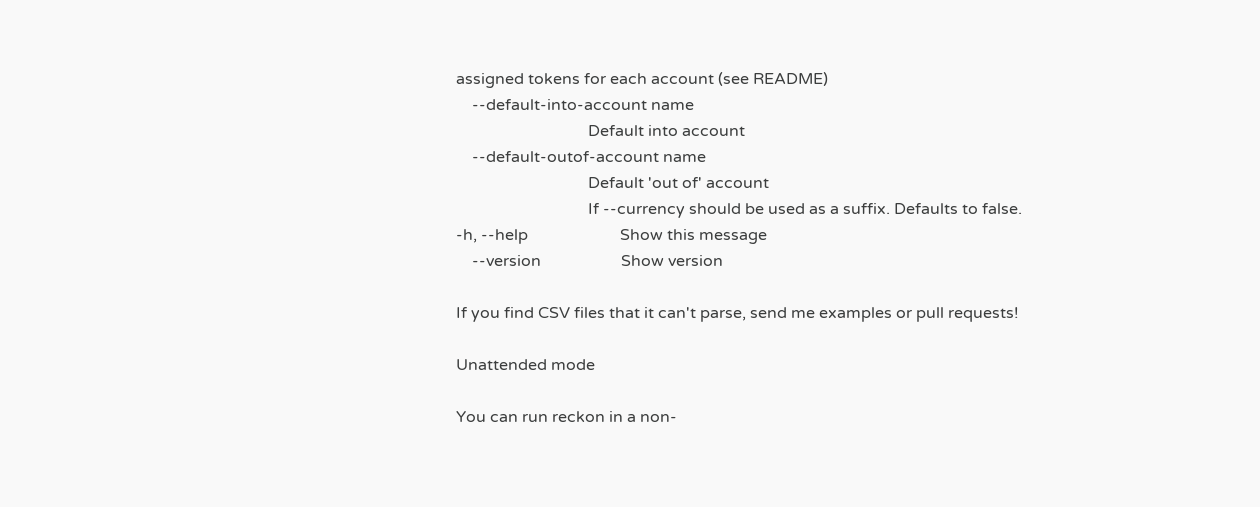assigned tokens for each account (see README)
    --default-into-account name
                                 Default into account
    --default-outof-account name
                                 Default 'out of' account
                                 If --currency should be used as a suffix. Defaults to false.
-h, --help                       Show this message
    --version                    Show version

If you find CSV files that it can't parse, send me examples or pull requests!

Unattended mode

You can run reckon in a non-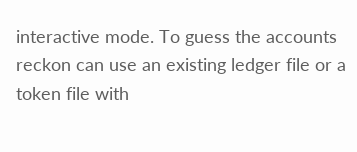interactive mode. To guess the accounts reckon can use an existing ledger file or a token file with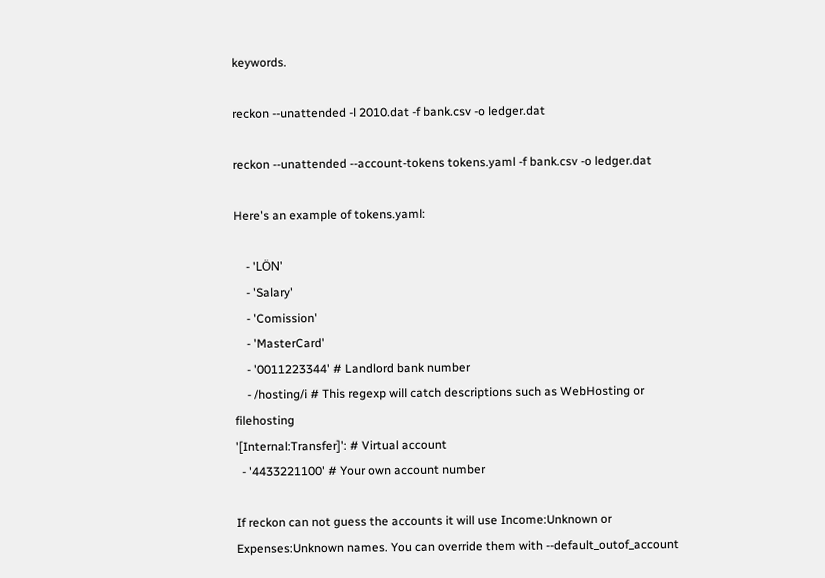keywords.

reckon --unattended -l 2010.dat -f bank.csv -o ledger.dat

reckon --unattended --account-tokens tokens.yaml -f bank.csv -o ledger.dat

Here's an example of tokens.yaml:

    - 'LÖN'
    - 'Salary'
    - 'Comission'
    - 'MasterCard'
    - '0011223344' # Landlord bank number
    - /hosting/i # This regexp will catch descriptions such as WebHosting or filehosting
'[Internal:Transfer]': # Virtual account
  - '4433221100' # Your own account number

If reckon can not guess the accounts it will use Income:Unknown or Expenses:Unknown names. You can override them with --default_outof_account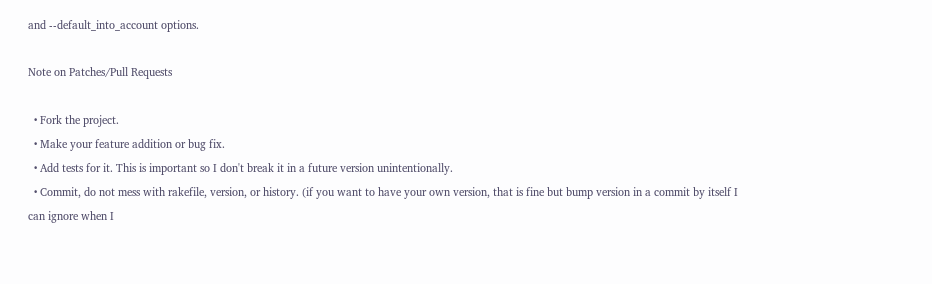and --default_into_account options.

Note on Patches/Pull Requests

  • Fork the project.
  • Make your feature addition or bug fix.
  • Add tests for it. This is important so I don't break it in a future version unintentionally.
  • Commit, do not mess with rakefile, version, or history. (if you want to have your own version, that is fine but bump version in a commit by itself I can ignore when I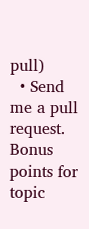pull)
  • Send me a pull request. Bonus points for topic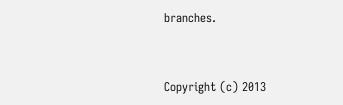branches.


Copyright (c) 2013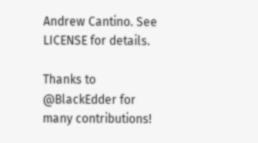Andrew Cantino. See LICENSE for details.

Thanks to @BlackEdder for many contributions!